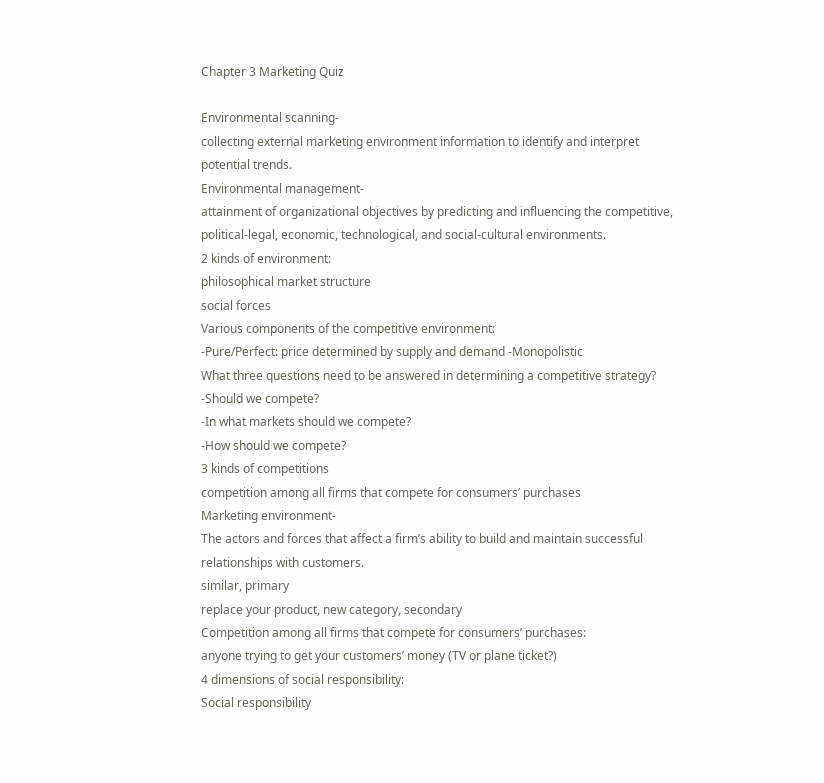Chapter 3 Marketing Quiz

Environmental scanning-
collecting external marketing environment information to identify and interpret potential trends.
Environmental management-
attainment of organizational objectives by predicting and influencing the competitive, political-legal, economic, technological, and social-cultural environments.
2 kinds of environment:
philosophical market structure
social forces
Various components of the competitive environment:
-Pure/Perfect: price determined by supply and demand -Monopolistic
What three questions need to be answered in determining a competitive strategy?
-Should we compete?
-In what markets should we compete?
-How should we compete?
3 kinds of competitions
competition among all firms that compete for consumers’ purchases
Marketing environment-
The actors and forces that affect a firm’s ability to build and maintain successful relationships with customers.
similar, primary
replace your product, new category, secondary
Competition among all firms that compete for consumers’ purchases:
anyone trying to get your customers’ money (TV or plane ticket?)
4 dimensions of social responsibility:
Social responsibility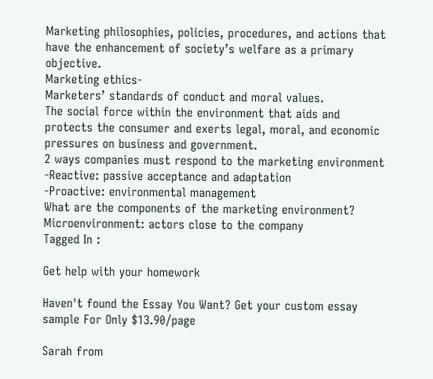Marketing philosophies, policies, procedures, and actions that have the enhancement of society’s welfare as a primary objective.
Marketing ethics-
Marketers’ standards of conduct and moral values.
The social force within the environment that aids and protects the consumer and exerts legal, moral, and economic pressures on business and government.
2 ways companies must respond to the marketing environment
-Reactive: passive acceptance and adaptation
-Proactive: environmental management
What are the components of the marketing environment?
Microenvironment: actors close to the company
Tagged In :

Get help with your homework

Haven't found the Essay You Want? Get your custom essay sample For Only $13.90/page

Sarah from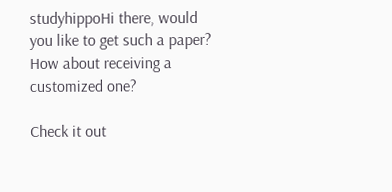studyhippoHi there, would you like to get such a paper? How about receiving a customized one?

Check it out